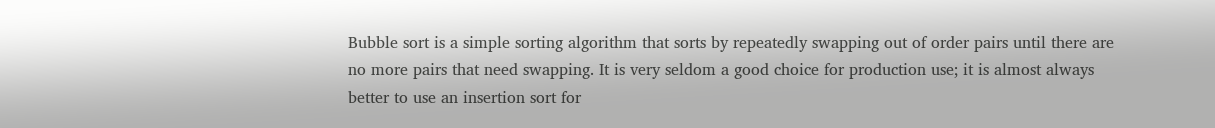Bubble sort is a simple sorting algorithm that sorts by repeatedly swapping out of order pairs until there are no more pairs that need swapping. It is very seldom a good choice for production use; it is almost always better to use an insertion sort for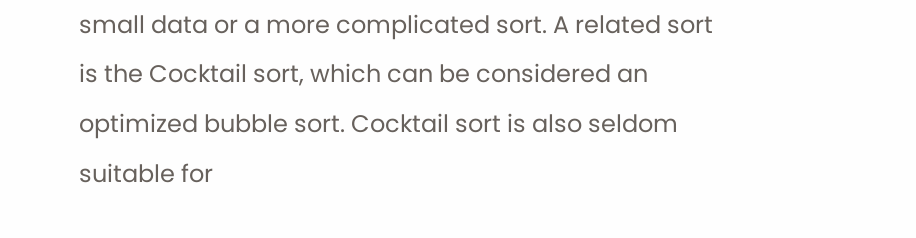small data or a more complicated sort. A related sort is the Cocktail sort, which can be considered an optimized bubble sort. Cocktail sort is also seldom suitable for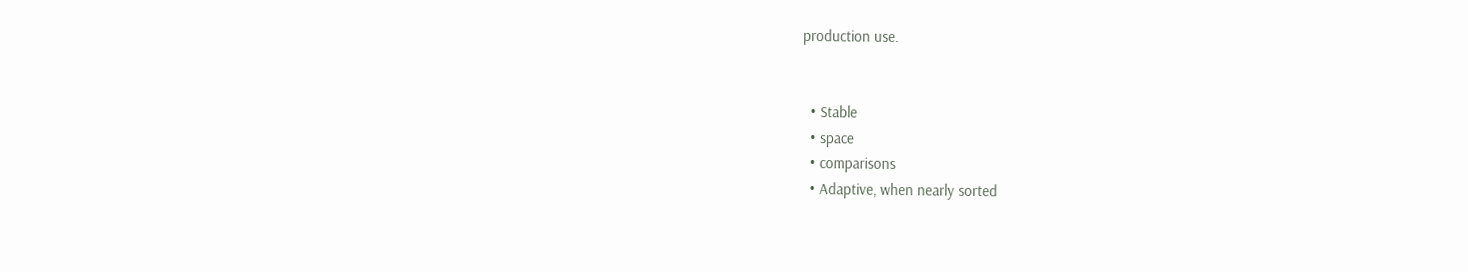production use.


  • Stable
  • space
  • comparisons
  • Adaptive, when nearly sorted